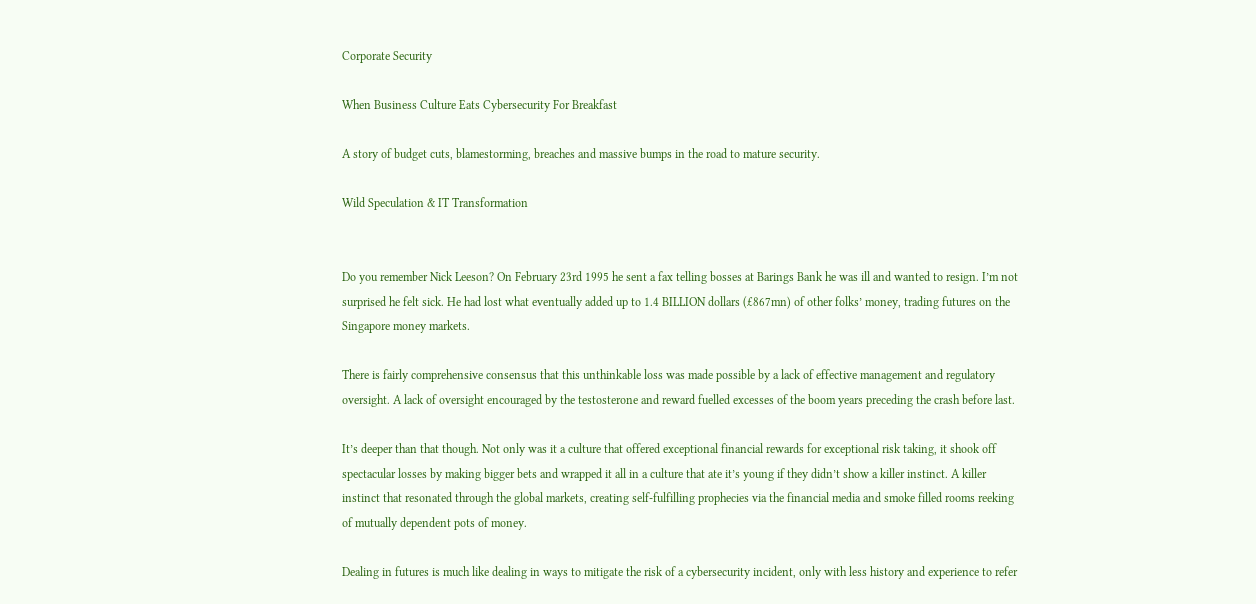Corporate Security

When Business Culture Eats Cybersecurity For Breakfast

A story of budget cuts, blamestorming, breaches and massive bumps in the road to mature security.

Wild Speculation & IT Transformation


Do you remember Nick Leeson? On February 23rd 1995 he sent a fax telling bosses at Barings Bank he was ill and wanted to resign. I’m not surprised he felt sick. He had lost what eventually added up to 1.4 BILLION dollars (£867mn) of other folks’ money, trading futures on the Singapore money markets.

There is fairly comprehensive consensus that this unthinkable loss was made possible by a lack of effective management and regulatory oversight. A lack of oversight encouraged by the testosterone and reward fuelled excesses of the boom years preceding the crash before last.

It’s deeper than that though. Not only was it a culture that offered exceptional financial rewards for exceptional risk taking, it shook off spectacular losses by making bigger bets and wrapped it all in a culture that ate it’s young if they didn’t show a killer instinct. A killer instinct that resonated through the global markets, creating self-fulfilling prophecies via the financial media and smoke filled rooms reeking of mutually dependent pots of money.

Dealing in futures is much like dealing in ways to mitigate the risk of a cybersecurity incident, only with less history and experience to refer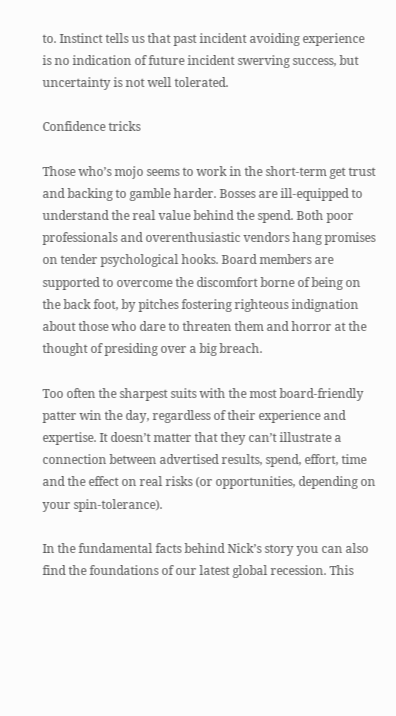to. Instinct tells us that past incident avoiding experience is no indication of future incident swerving success, but uncertainty is not well tolerated.

Confidence tricks

Those who’s mojo seems to work in the short-term get trust and backing to gamble harder. Bosses are ill-equipped to understand the real value behind the spend. Both poor professionals and overenthusiastic vendors hang promises on tender psychological hooks. Board members are supported to overcome the discomfort borne of being on the back foot, by pitches fostering righteous indignation about those who dare to threaten them and horror at the thought of presiding over a big breach.

Too often the sharpest suits with the most board-friendly patter win the day, regardless of their experience and expertise. It doesn’t matter that they can’t illustrate a connection between advertised results, spend, effort, time and the effect on real risks (or opportunities, depending on your spin-tolerance).

In the fundamental facts behind Nick’s story you can also find the foundations of our latest global recession. This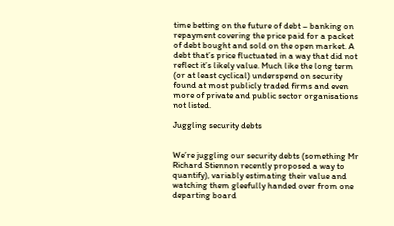time betting on the future of debt – banking on repayment covering the price paid for a packet of debt bought and sold on the open market. A debt that’s price fluctuated in a way that did not reflect it’s likely value. Much like the long term (or at least cyclical) underspend on security found at most publicly traded firms and even more of private and public sector organisations not listed.

Juggling security debts


We’re juggling our security debts (something Mr Richard Stiennon recently proposed a way to quantify), variably estimating their value and watching them gleefully handed over from one departing board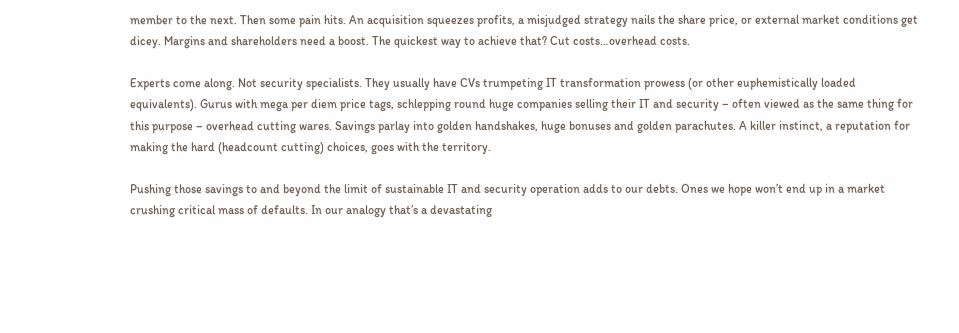member to the next. Then some pain hits. An acquisition squeezes profits, a misjudged strategy nails the share price, or external market conditions get dicey. Margins and shareholders need a boost. The quickest way to achieve that? Cut costs…overhead costs.

Experts come along. Not security specialists. They usually have CVs trumpeting IT transformation prowess (or other euphemistically loaded equivalents). Gurus with mega per diem price tags, schlepping round huge companies selling their IT and security – often viewed as the same thing for this purpose – overhead cutting wares. Savings parlay into golden handshakes, huge bonuses and golden parachutes. A killer instinct, a reputation for making the hard (headcount cutting) choices, goes with the territory.

Pushing those savings to and beyond the limit of sustainable IT and security operation adds to our debts. Ones we hope won’t end up in a market crushing critical mass of defaults. In our analogy that’s a devastating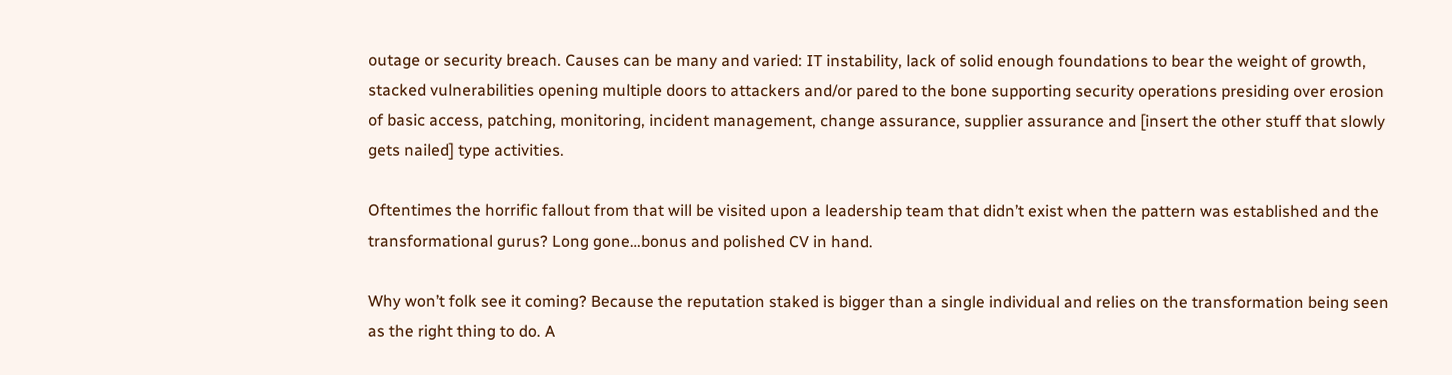outage or security breach. Causes can be many and varied: IT instability, lack of solid enough foundations to bear the weight of growth, stacked vulnerabilities opening multiple doors to attackers and/or pared to the bone supporting security operations presiding over erosion of basic access, patching, monitoring, incident management, change assurance, supplier assurance and [insert the other stuff that slowly gets nailed] type activities.

Oftentimes the horrific fallout from that will be visited upon a leadership team that didn’t exist when the pattern was established and the transformational gurus? Long gone…bonus and polished CV in hand.

Why won’t folk see it coming? Because the reputation staked is bigger than a single individual and relies on the transformation being seen as the right thing to do. A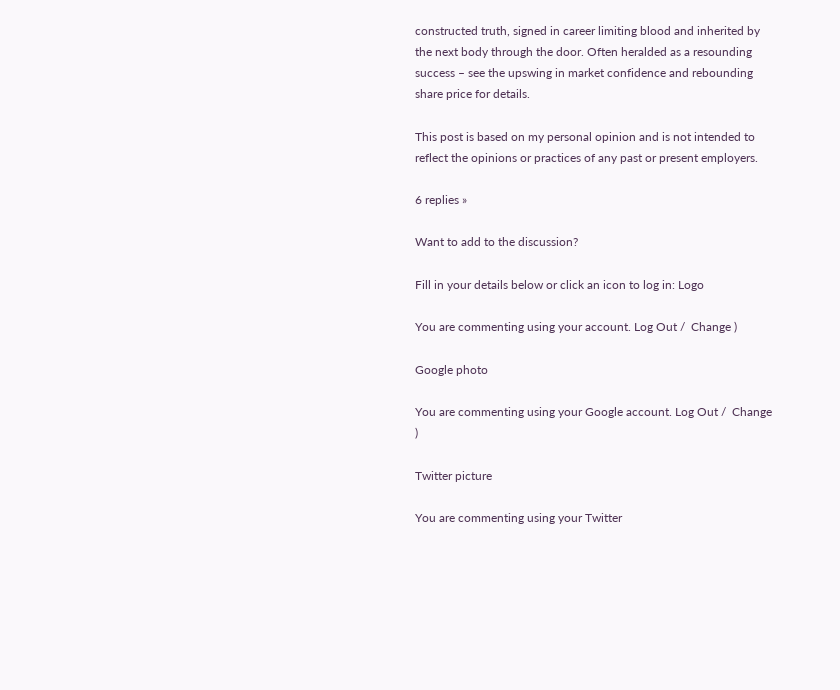constructed truth, signed in career limiting blood and inherited by the next body through the door. Often heralded as a resounding success – see the upswing in market confidence and rebounding share price for details.

This post is based on my personal opinion and is not intended to reflect the opinions or practices of any past or present employers.

6 replies »

Want to add to the discussion?

Fill in your details below or click an icon to log in: Logo

You are commenting using your account. Log Out /  Change )

Google photo

You are commenting using your Google account. Log Out /  Change )

Twitter picture

You are commenting using your Twitter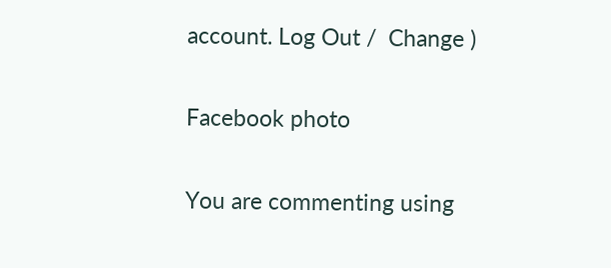account. Log Out /  Change )

Facebook photo

You are commenting using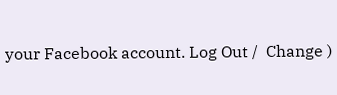your Facebook account. Log Out /  Change )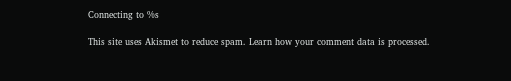Connecting to %s

This site uses Akismet to reduce spam. Learn how your comment data is processed.